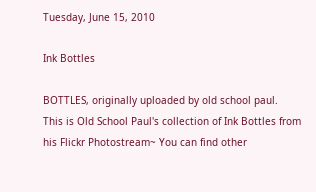Tuesday, June 15, 2010

Ink Bottles

BOTTLES, originally uploaded by old school paul.
This is Old School Paul's collection of Ink Bottles from his Flickr Photostream~ You can find other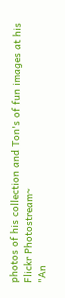photos of his collection and Ton's of fun images at his Flickr Photostream~
"An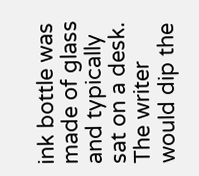ink bottle was made of glass and typically sat on a desk. The writer would dip the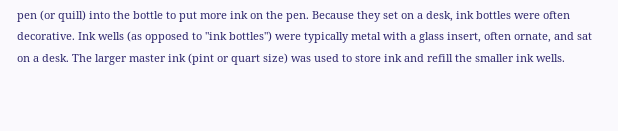pen (or quill) into the bottle to put more ink on the pen. Because they set on a desk, ink bottles were often decorative. Ink wells (as opposed to "ink bottles") were typically metal with a glass insert, often ornate, and sat on a desk. The larger master ink (pint or quart size) was used to store ink and refill the smaller ink wells.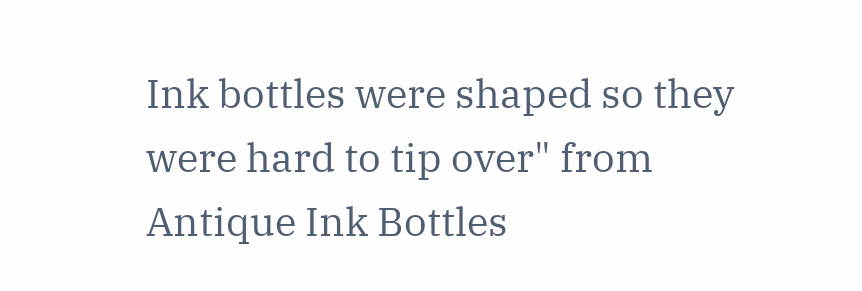Ink bottles were shaped so they were hard to tip over" from Antique Ink Bottles